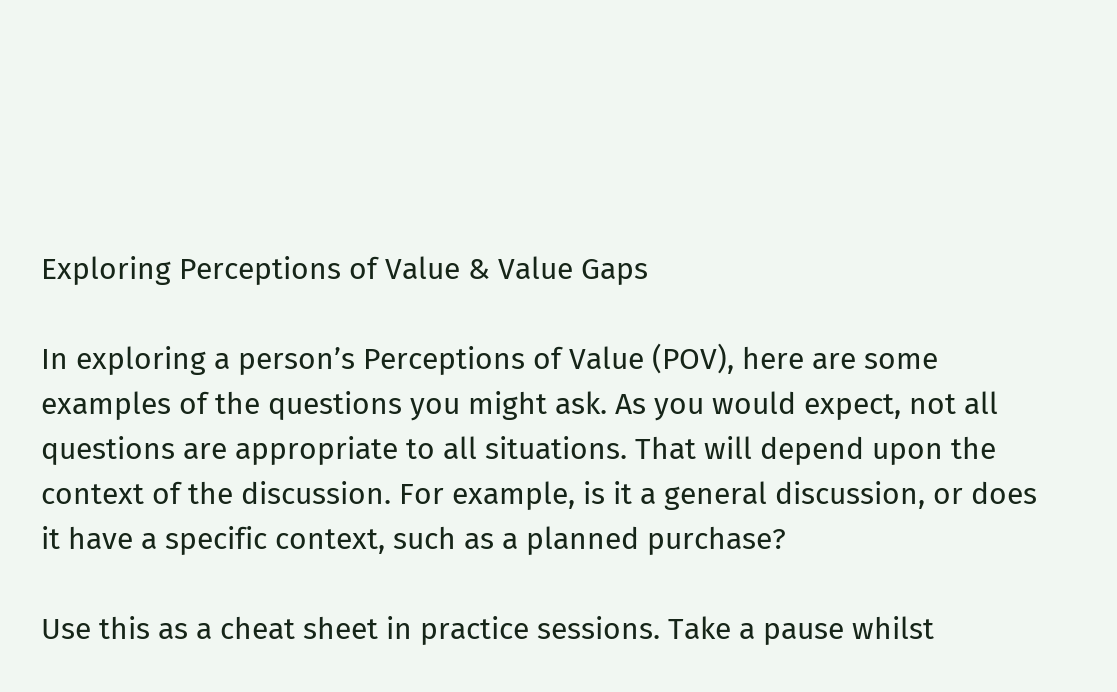Exploring Perceptions of Value & Value Gaps

In exploring a person’s Perceptions of Value (POV), here are some examples of the questions you might ask. As you would expect, not all questions are appropriate to all situations. That will depend upon the context of the discussion. For example, is it a general discussion, or does it have a specific context, such as a planned purchase?

Use this as a cheat sheet in practice sessions. Take a pause whilst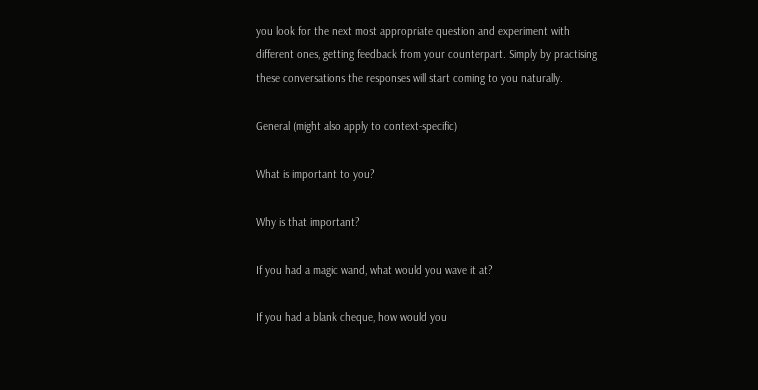you look for the next most appropriate question and experiment with different ones, getting feedback from your counterpart. Simply by practising these conversations the responses will start coming to you naturally.

General (might also apply to context-specific)

What is important to you?

Why is that important?

If you had a magic wand, what would you wave it at?

If you had a blank cheque, how would you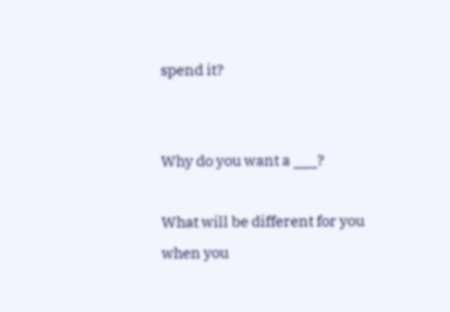spend it?


Why do you want a ___?

What will be different for you when you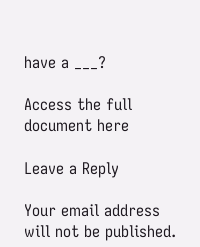have a ___?

Access the full document here

Leave a Reply

Your email address will not be published.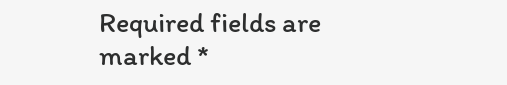Required fields are marked *